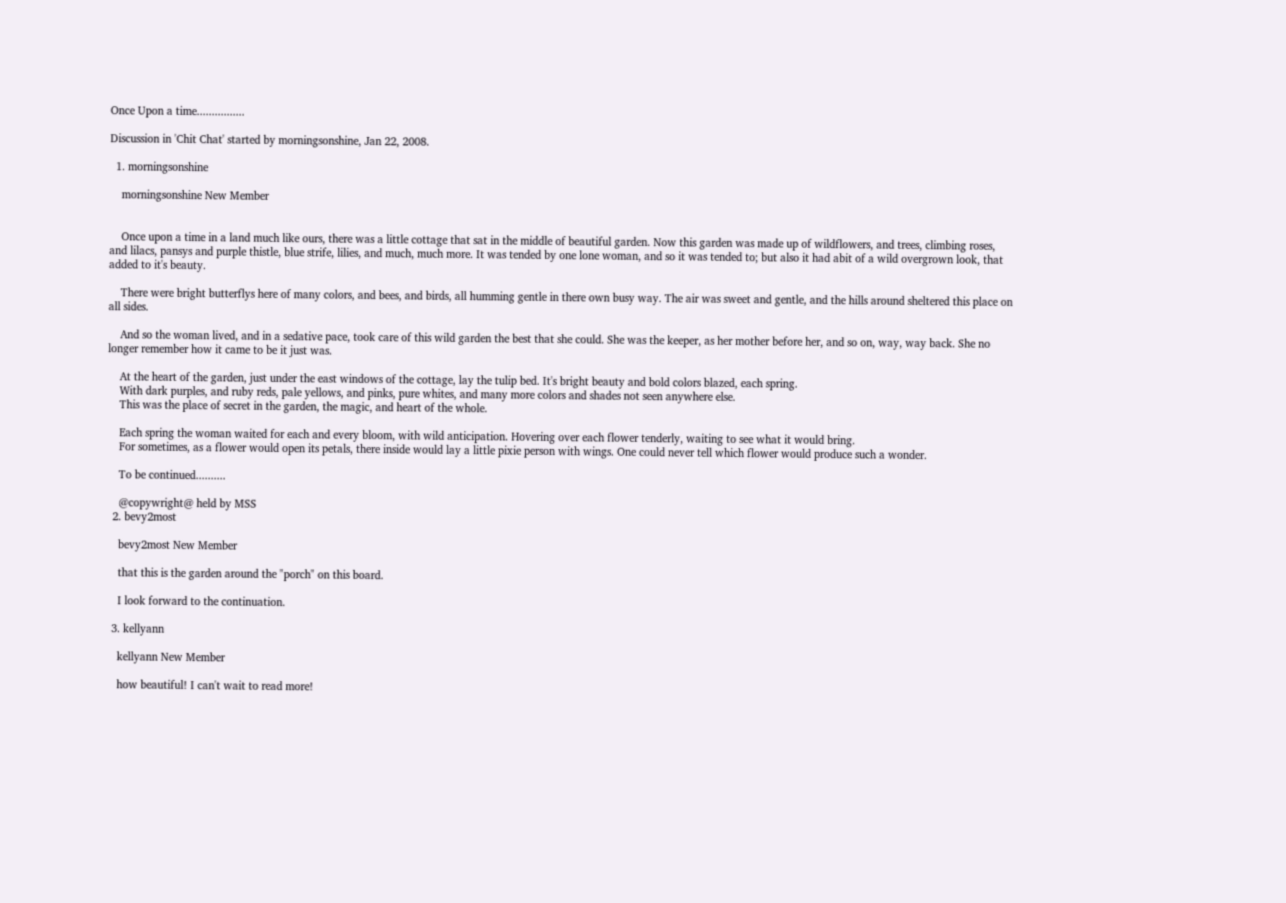Once Upon a time................

Discussion in 'Chit Chat' started by morningsonshine, Jan 22, 2008.

  1. morningsonshine

    morningsonshine New Member


    Once upon a time in a land much like ours, there was a little cottage that sat in the middle of beautiful garden. Now this garden was made up of wildflowers, and trees, climbing roses, and lilacs, pansys and purple thistle, blue strife, lilies, and much, much more. It was tended by one lone woman, and so it was tended to; but also it had abit of a wild overgrown look, that added to it's beauty.

    There were bright butterflys here of many colors, and bees, and birds, all humming gentle in there own busy way. The air was sweet and gentle, and the hills around sheltered this place on all sides.

    And so the woman lived, and in a sedative pace, took care of this wild garden the best that she could. She was the keeper, as her mother before her, and so on, way, way back. She no longer remember how it came to be it just was.

    At the heart of the garden, just under the east windows of the cottage, lay the tulip bed. It's bright beauty and bold colors blazed, each spring.
    With dark purples, and ruby reds, pale yellows, and pinks, pure whites, and many more colors and shades not seen anywhere else.
    This was the place of secret in the garden, the magic, and heart of the whole.

    Each spring the woman waited for each and every bloom, with wild anticipation. Hovering over each flower tenderly, waiting to see what it would bring.
    For sometimes, as a flower would open its petals, there inside would lay a little pixie person with wings. One could never tell which flower would produce such a wonder.

    To be continued..........

    @copywright@ held by MSS
  2. bevy2most

    bevy2most New Member

    that this is the garden around the "porch" on this board.

    I look forward to the continuation.

  3. kellyann

    kellyann New Member

    how beautiful! I can't wait to read more!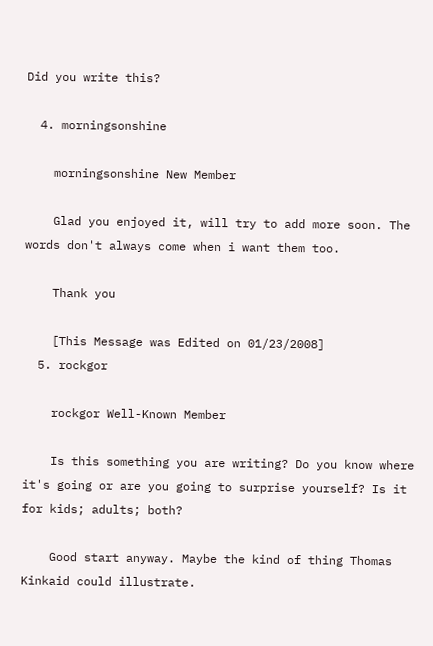Did you write this?

  4. morningsonshine

    morningsonshine New Member

    Glad you enjoyed it, will try to add more soon. The words don't always come when i want them too.

    Thank you

    [This Message was Edited on 01/23/2008]
  5. rockgor

    rockgor Well-Known Member

    Is this something you are writing? Do you know where it's going or are you going to surprise yourself? Is it for kids; adults; both?

    Good start anyway. Maybe the kind of thing Thomas Kinkaid could illustrate.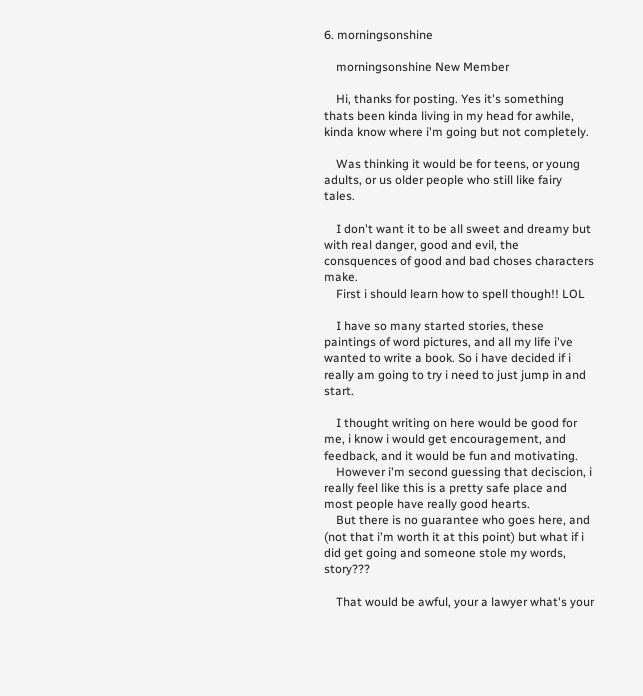6. morningsonshine

    morningsonshine New Member

    Hi, thanks for posting. Yes it's something thats been kinda living in my head for awhile, kinda know where i'm going but not completely.

    Was thinking it would be for teens, or young adults, or us older people who still like fairy tales.

    I don't want it to be all sweet and dreamy but with real danger, good and evil, the consquences of good and bad choses characters make.
    First i should learn how to spell though!! LOL

    I have so many started stories, these paintings of word pictures, and all my life i've wanted to write a book. So i have decided if i really am going to try i need to just jump in and start.

    I thought writing on here would be good for me, i know i would get encouragement, and feedback, and it would be fun and motivating.
    However i'm second guessing that deciscion, i really feel like this is a pretty safe place and most people have really good hearts.
    But there is no guarantee who goes here, and (not that i'm worth it at this point) but what if i did get going and someone stole my words, story???

    That would be awful, your a lawyer what's your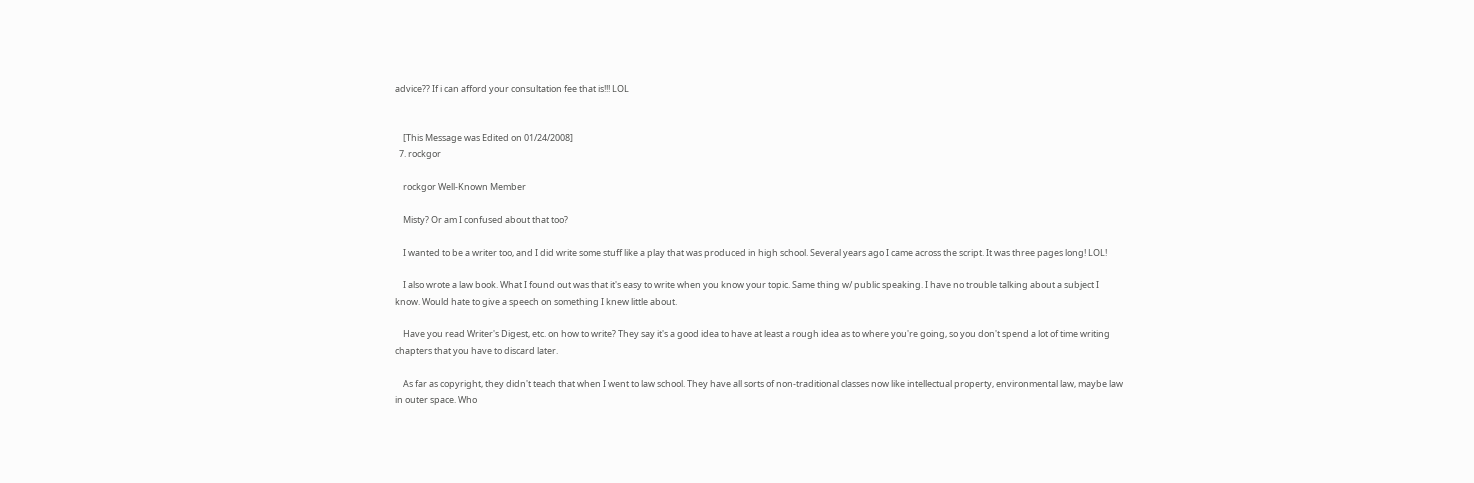advice?? If i can afford your consultation fee that is!!! LOL


    [This Message was Edited on 01/24/2008]
  7. rockgor

    rockgor Well-Known Member

    Misty? Or am I confused about that too?

    I wanted to be a writer too, and I did write some stuff like a play that was produced in high school. Several years ago I came across the script. It was three pages long! LOL!

    I also wrote a law book. What I found out was that it's easy to write when you know your topic. Same thing w/ public speaking. I have no trouble talking about a subject I know. Would hate to give a speech on something I knew little about.

    Have you read Writer's Digest, etc. on how to write? They say it's a good idea to have at least a rough idea as to where you're going, so you don't spend a lot of time writing chapters that you have to discard later.

    As far as copyright, they didn't teach that when I went to law school. They have all sorts of non-traditional classes now like intellectual property, environmental law, maybe law in outer space. Who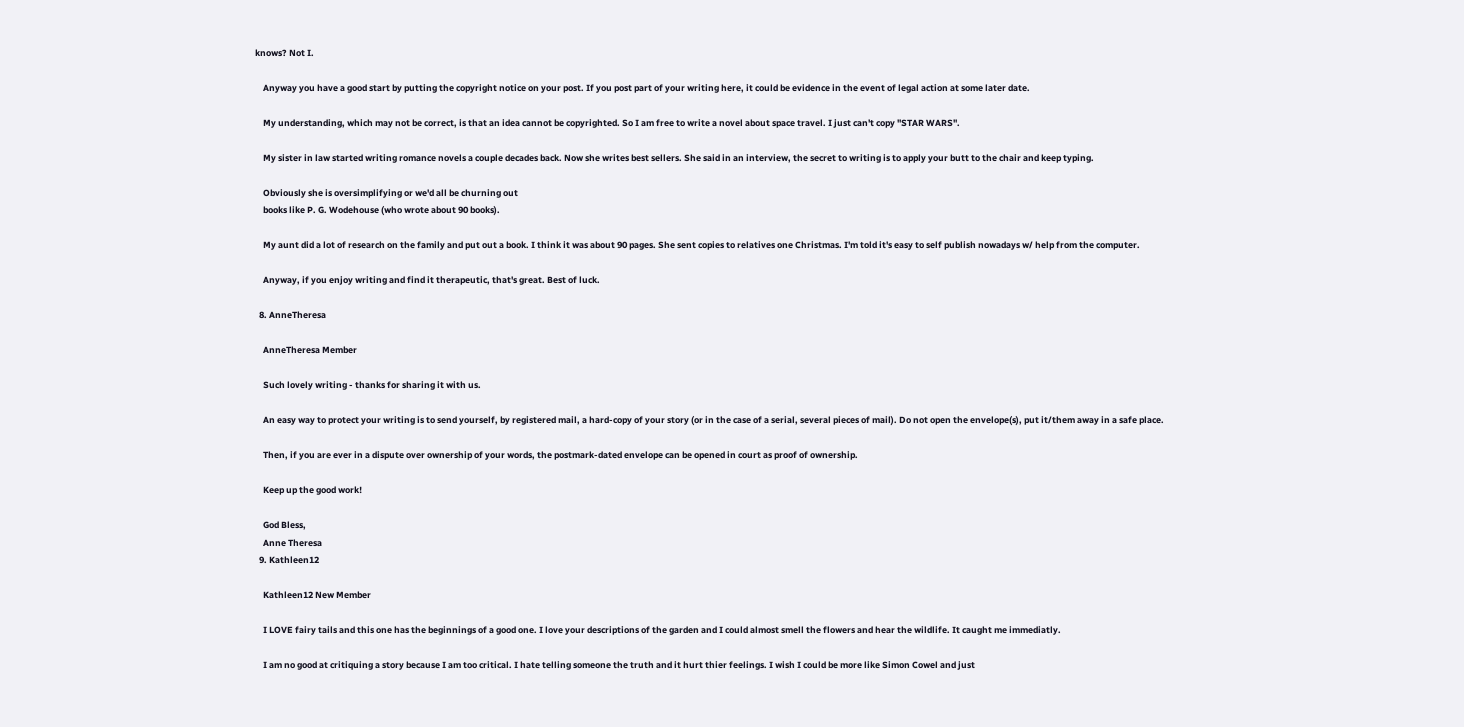knows? Not I.

    Anyway you have a good start by putting the copyright notice on your post. If you post part of your writing here, it could be evidence in the event of legal action at some later date.

    My understanding, which may not be correct, is that an idea cannot be copyrighted. So I am free to write a novel about space travel. I just can't copy "STAR WARS".

    My sister in law started writing romance novels a couple decades back. Now she writes best sellers. She said in an interview, the secret to writing is to apply your butt to the chair and keep typing.

    Obviously she is oversimplifying or we'd all be churning out
    books like P. G. Wodehouse (who wrote about 90 books).

    My aunt did a lot of research on the family and put out a book. I think it was about 90 pages. She sent copies to relatives one Christmas. I'm told it's easy to self publish nowadays w/ help from the computer.

    Anyway, if you enjoy writing and find it therapeutic, that's great. Best of luck.

  8. AnneTheresa

    AnneTheresa Member

    Such lovely writing - thanks for sharing it with us.

    An easy way to protect your writing is to send yourself, by registered mail, a hard-copy of your story (or in the case of a serial, several pieces of mail). Do not open the envelope(s), put it/them away in a safe place.

    Then, if you are ever in a dispute over ownership of your words, the postmark-dated envelope can be opened in court as proof of ownership.

    Keep up the good work!

    God Bless,
    Anne Theresa
  9. Kathleen12

    Kathleen12 New Member

    I LOVE fairy tails and this one has the beginnings of a good one. I love your descriptions of the garden and I could almost smell the flowers and hear the wildlife. It caught me immediatly.

    I am no good at critiquing a story because I am too critical. I hate telling someone the truth and it hurt thier feelings. I wish I could be more like Simon Cowel and just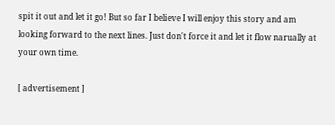spit it out and let it go! But so far I believe I will enjoy this story and am looking forward to the next lines. Just don't force it and let it flow narually at your own time.

[ advertisement ]